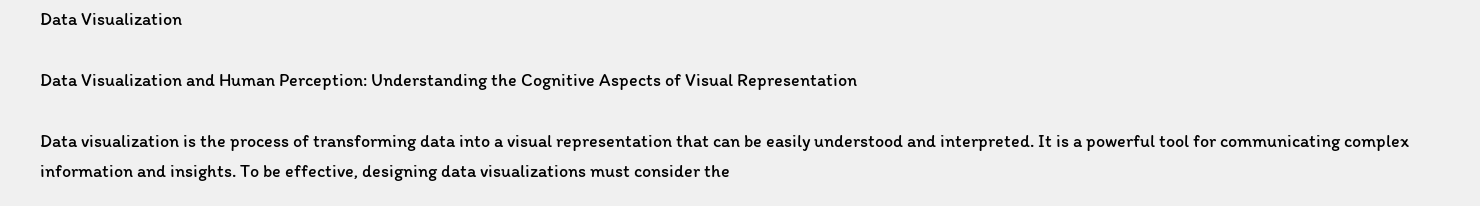Data Visualization

Data Visualization and Human Perception: Understanding the Cognitive Aspects of Visual Representation

Data visualization is the process of transforming data into a visual representation that can be easily understood and interpreted. It is a powerful tool for communicating complex information and insights. To be effective, designing data visualizations must consider the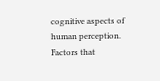cognitive aspects of human perception. Factors that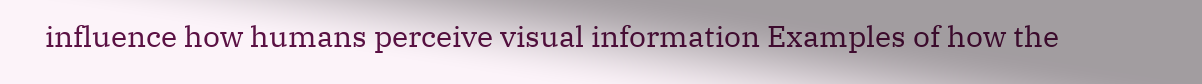influence how humans perceive visual information Examples of how the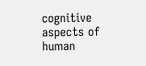cognitive aspects of human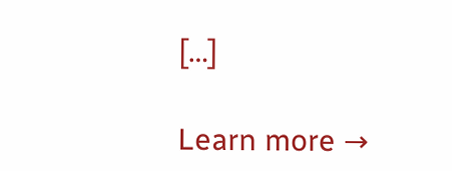[…]

Learn more →